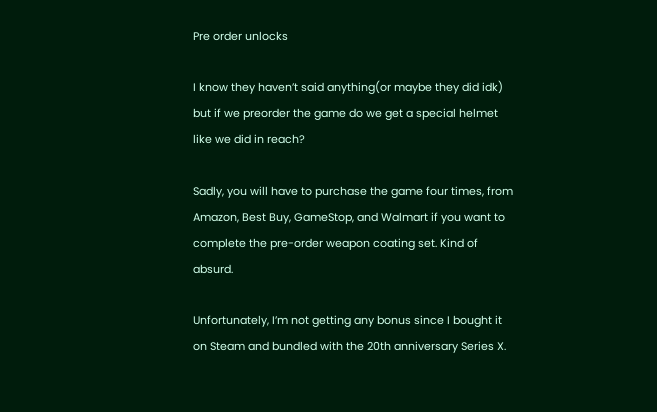Pre order unlocks

I know they haven’t said anything(or maybe they did idk) but if we preorder the game do we get a special helmet like we did in reach?

Sadly, you will have to purchase the game four times, from Amazon, Best Buy, GameStop, and Walmart if you want to complete the pre-order weapon coating set. Kind of absurd.

Unfortunately, I’m not getting any bonus since I bought it on Steam and bundled with the 20th anniversary Series X.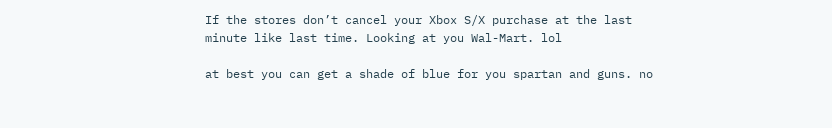If the stores don’t cancel your Xbox S/X purchase at the last minute like last time. Looking at you Wal-Mart. lol

at best you can get a shade of blue for you spartan and guns. no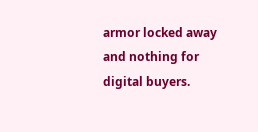armor locked away and nothing for digital buyers.